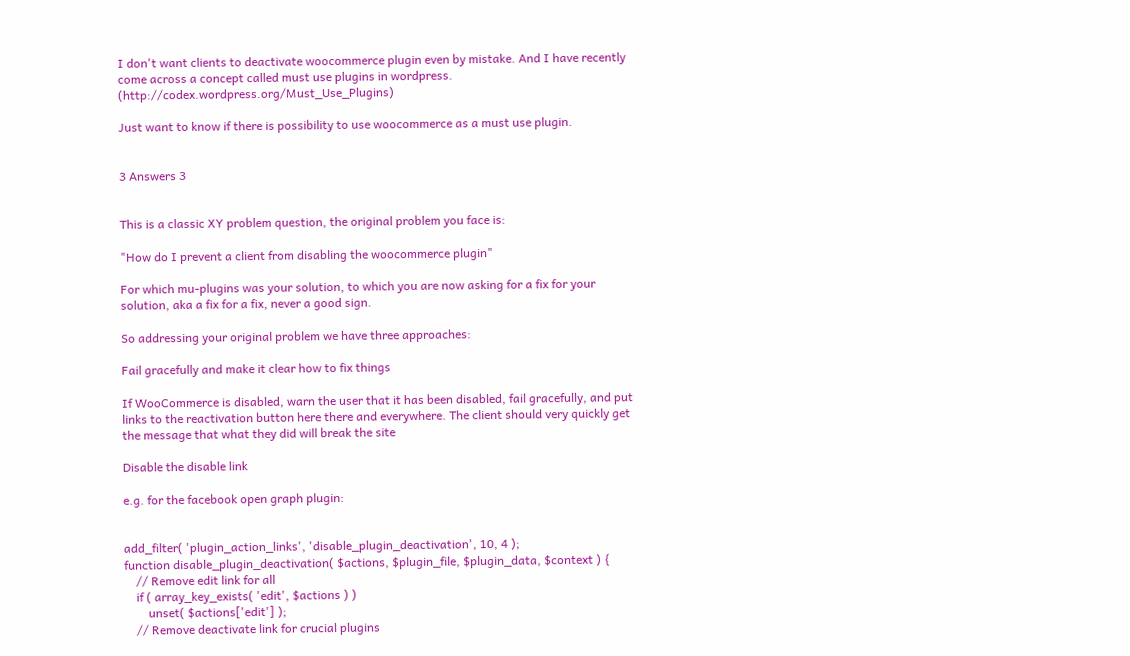I don't want clients to deactivate woocommerce plugin even by mistake. And I have recently come across a concept called must use plugins in wordpress. (http://codex.wordpress.org/Must_Use_Plugins)

Just want to know if there is possibility to use woocommerce as a must use plugin.


3 Answers 3


This is a classic XY problem question, the original problem you face is:

"How do I prevent a client from disabling the woocommerce plugin"

For which mu-plugins was your solution, to which you are now asking for a fix for your solution, aka a fix for a fix, never a good sign.

So addressing your original problem we have three approaches:

Fail gracefully and make it clear how to fix things

If WooCommerce is disabled, warn the user that it has been disabled, fail gracefully, and put links to the reactivation button here there and everywhere. The client should very quickly get the message that what they did will break the site

Disable the disable link

e.g. for the facebook open graph plugin:


add_filter( 'plugin_action_links', 'disable_plugin_deactivation', 10, 4 );
function disable_plugin_deactivation( $actions, $plugin_file, $plugin_data, $context ) {
    // Remove edit link for all
    if ( array_key_exists( 'edit', $actions ) )
        unset( $actions['edit'] );
    // Remove deactivate link for crucial plugins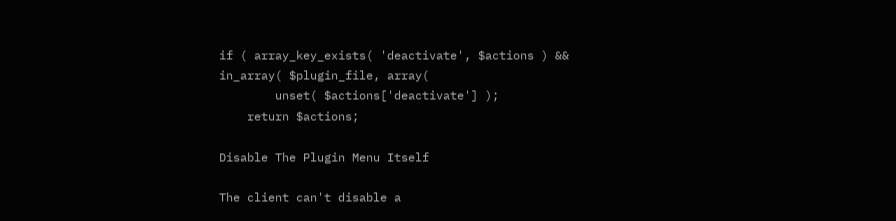if ( array_key_exists( 'deactivate', $actions ) && in_array( $plugin_file, array(
        unset( $actions['deactivate'] );
    return $actions;

Disable The Plugin Menu Itself

The client can't disable a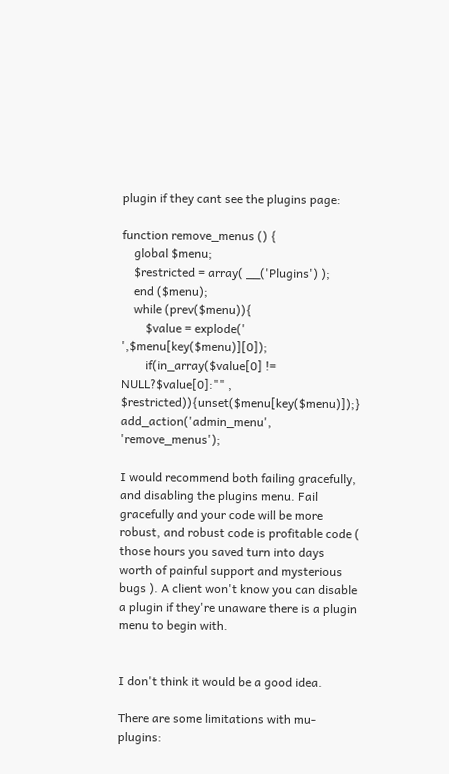plugin if they cant see the plugins page:

function remove_menus () {
    global $menu;
    $restricted = array( __('Plugins') );
    end ($menu);
    while (prev($menu)){
        $value = explode(' ',$menu[key($menu)][0]);
        if(in_array($value[0] != NULL?$value[0]:"" , $restricted)){unset($menu[key($menu)]);}
add_action('admin_menu', 'remove_menus');

I would recommend both failing gracefully, and disabling the plugins menu. Fail gracefully and your code will be more robust, and robust code is profitable code ( those hours you saved turn into days worth of painful support and mysterious bugs ). A client won't know you can disable a plugin if they're unaware there is a plugin menu to begin with.


I don't think it would be a good idea.

There are some limitations with mu-plugins: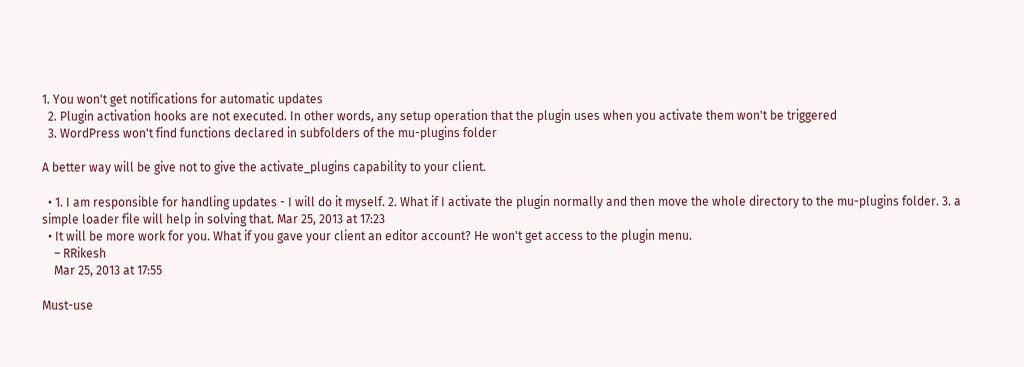1. You won't get notifications for automatic updates
  2. Plugin activation hooks are not executed. In other words, any setup operation that the plugin uses when you activate them won't be triggered
  3. WordPress won't find functions declared in subfolders of the mu-plugins folder

A better way will be give not to give the activate_plugins capability to your client.

  • 1. I am responsible for handling updates - I will do it myself. 2. What if I activate the plugin normally and then move the whole directory to the mu-plugins folder. 3. a simple loader file will help in solving that. Mar 25, 2013 at 17:23
  • It will be more work for you. What if you gave your client an editor account? He won't get access to the plugin menu.
    – RRikesh
    Mar 25, 2013 at 17:55

Must-use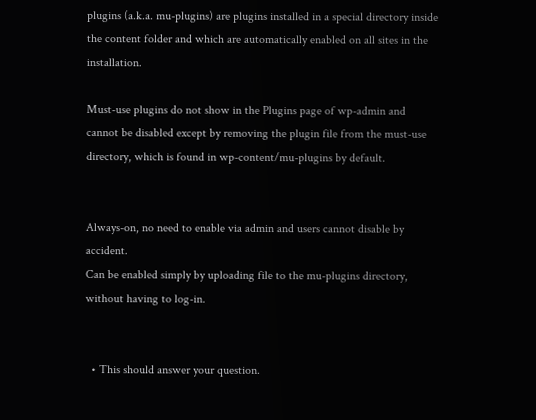plugins (a.k.a. mu-plugins) are plugins installed in a special directory inside the content folder and which are automatically enabled on all sites in the installation.

Must-use plugins do not show in the Plugins page of wp-admin and cannot be disabled except by removing the plugin file from the must-use directory, which is found in wp-content/mu-plugins by default.


Always-on, no need to enable via admin and users cannot disable by accident.
Can be enabled simply by uploading file to the mu-plugins directory, without having to log-in.


  • This should answer your question.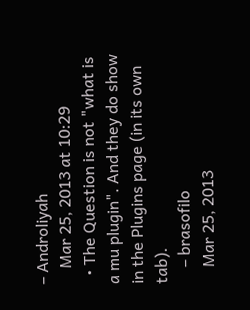– Androliyah
    Mar 25, 2013 at 10:29
  • The Question is not "what is a mu plugin". And they do show in the Plugins page (in its own tab).
    – brasofilo
    Mar 25, 2013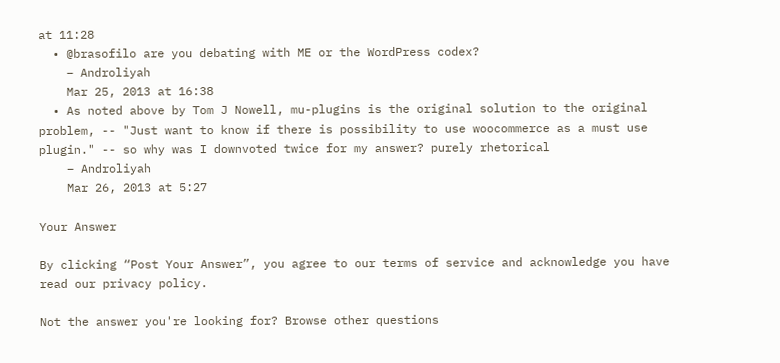at 11:28
  • @brasofilo are you debating with ME or the WordPress codex?
    – Androliyah
    Mar 25, 2013 at 16:38
  • As noted above by Tom J Nowell, mu-plugins is the original solution to the original problem, -- "Just want to know if there is possibility to use woocommerce as a must use plugin." -- so why was I downvoted twice for my answer? purely rhetorical
    – Androliyah
    Mar 26, 2013 at 5:27

Your Answer

By clicking “Post Your Answer”, you agree to our terms of service and acknowledge you have read our privacy policy.

Not the answer you're looking for? Browse other questions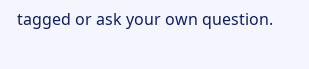tagged or ask your own question.